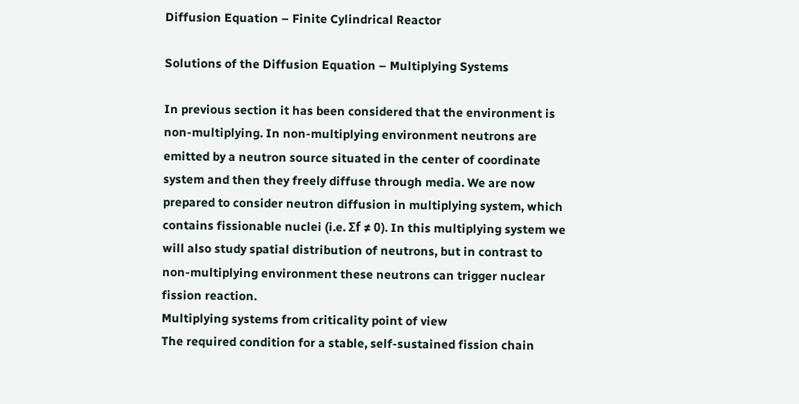Diffusion Equation – Finite Cylindrical Reactor

Solutions of the Diffusion Equation – Multiplying Systems

In previous section it has been considered that the environment is non-multiplying. In non-multiplying environment neutrons are emitted by a neutron source situated in the center of coordinate system and then they freely diffuse through media. We are now prepared to consider neutron diffusion in multiplying system, which contains fissionable nuclei (i.e. Σf ≠ 0). In this multiplying system we will also study spatial distribution of neutrons, but in contrast to non-multiplying environment these neutrons can trigger nuclear fission reaction.
Multiplying systems from criticality point of view
The required condition for a stable, self-sustained fission chain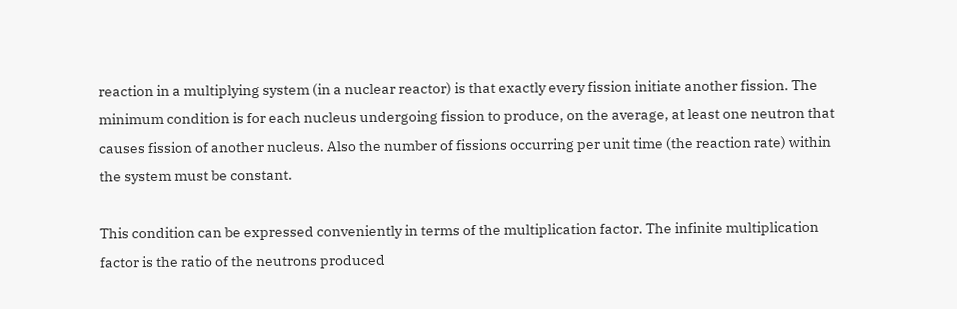reaction in a multiplying system (in a nuclear reactor) is that exactly every fission initiate another fission. The minimum condition is for each nucleus undergoing fission to produce, on the average, at least one neutron that causes fission of another nucleus. Also the number of fissions occurring per unit time (the reaction rate) within the system must be constant.

This condition can be expressed conveniently in terms of the multiplication factor. The infinite multiplication factor is the ratio of the neutrons produced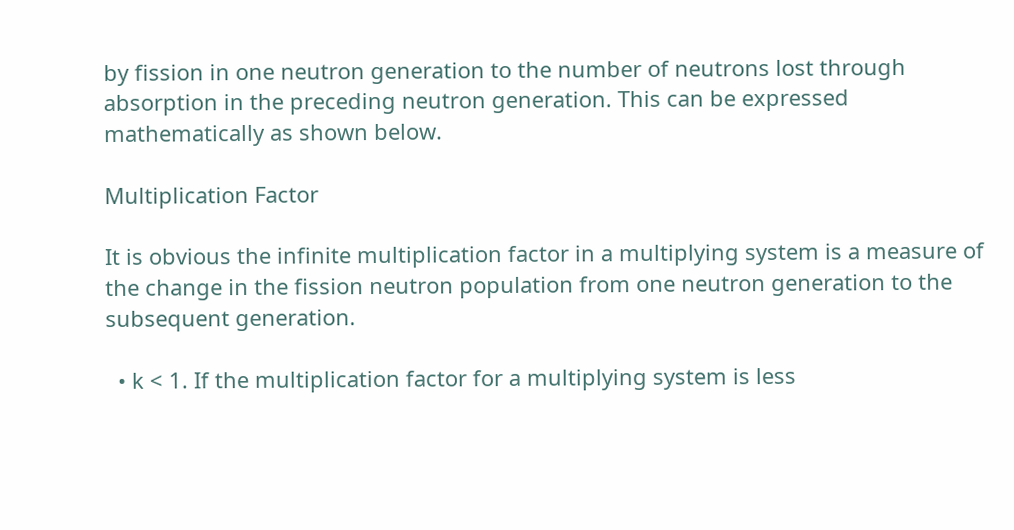by fission in one neutron generation to the number of neutrons lost through absorption in the preceding neutron generation. This can be expressed mathematically as shown below.

Multiplication Factor

It is obvious the infinite multiplication factor in a multiplying system is a measure of the change in the fission neutron population from one neutron generation to the subsequent generation.

  • k < 1. If the multiplication factor for a multiplying system is less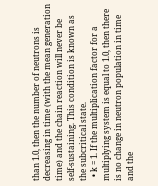than 1.0, then the number of neutrons is decreasing in time (with the mean generation time) and the chain reaction will never be self-sustaining. This condition is known as the subcritical state.
  • k = 1. If the multiplication factor for a multiplying system is equal to 1.0, then there is no change in neutron population in time and the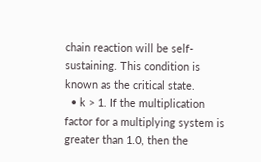chain reaction will be self-sustaining. This condition is known as the critical state.
  • k > 1. If the multiplication factor for a multiplying system is greater than 1.0, then the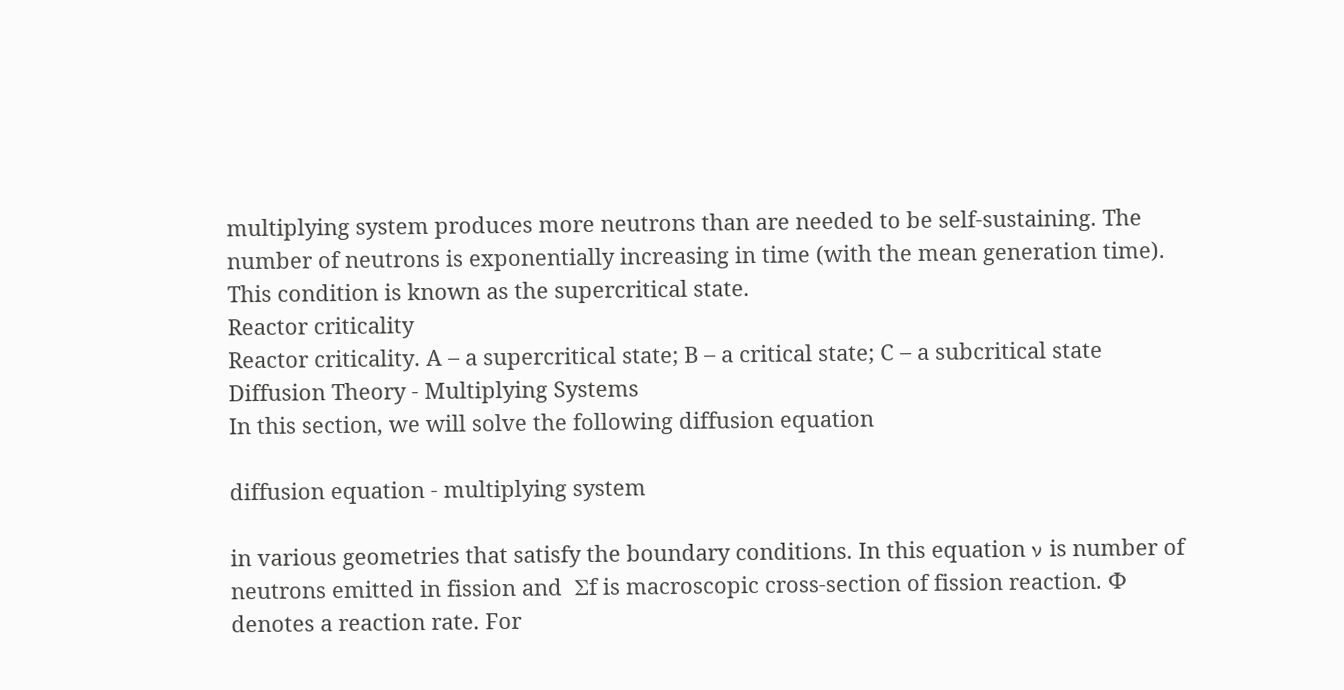multiplying system produces more neutrons than are needed to be self-sustaining. The number of neutrons is exponentially increasing in time (with the mean generation time). This condition is known as the supercritical state.
Reactor criticality
Reactor criticality. A – a supercritical state; B – a critical state; C – a subcritical state
Diffusion Theory - Multiplying Systems
In this section, we will solve the following diffusion equation

diffusion equation - multiplying system

in various geometries that satisfy the boundary conditions. In this equation ν is number of neutrons emitted in fission and  Σf is macroscopic cross-section of fission reaction. Ф denotes a reaction rate. For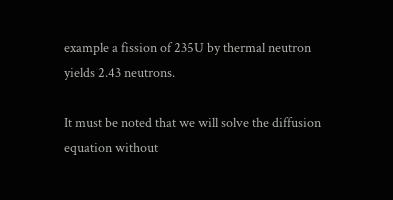example a fission of 235U by thermal neutron yields 2.43 neutrons.

It must be noted that we will solve the diffusion equation without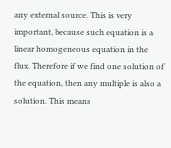any external source. This is very important, because such equation is a linear homogeneous equation in the flux. Therefore if we find one solution of the equation, then any multiple is also a solution. This means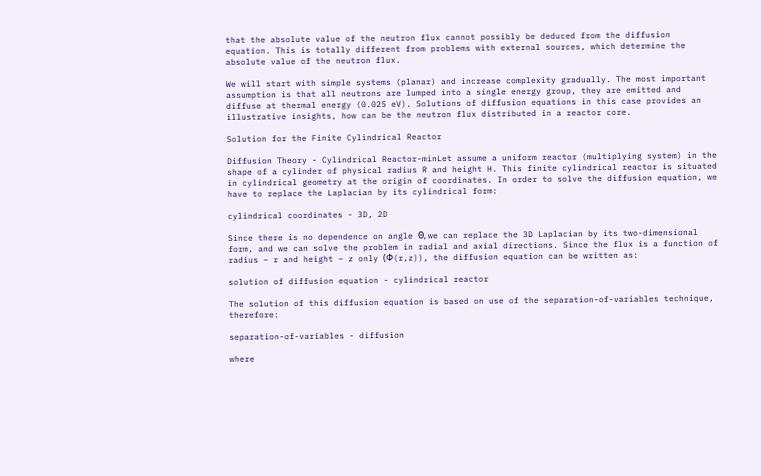that the absolute value of the neutron flux cannot possibly be deduced from the diffusion equation. This is totally different from problems with external sources, which determine the absolute value of the neutron flux.

We will start with simple systems (planar) and increase complexity gradually. The most important assumption is that all neutrons are lumped into a single energy group, they are emitted and diffuse at thermal energy (0.025 eV). Solutions of diffusion equations in this case provides an illustrative insights, how can be the neutron flux distributed in a reactor core.

Solution for the Finite Cylindrical Reactor

Diffusion Theory - Cylindrical Reactor-minLet assume a uniform reactor (multiplying system) in the shape of a cylinder of physical radius R and height H. This finite cylindrical reactor is situated in cylindrical geometry at the origin of coordinates. In order to solve the diffusion equation, we have to replace the Laplacian by its cylindrical form:

cylindrical coordinates - 3D, 2D

Since there is no dependence on angle Θ, we can replace the 3D Laplacian by its two-dimensional form, and we can solve the problem in radial and axial directions. Since the flux is a function of radius – r and height – z only (Φ(r,z)), the diffusion equation can be written as:

solution of diffusion equation - cylindrical reactor

The solution of this diffusion equation is based on use of the separation-of-variables technique, therefore:

separation-of-variables - diffusion

where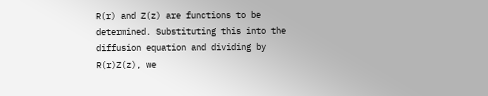R(r) and Z(z) are functions to be determined. Substituting this into the diffusion equation and dividing by R(r)Z(z), we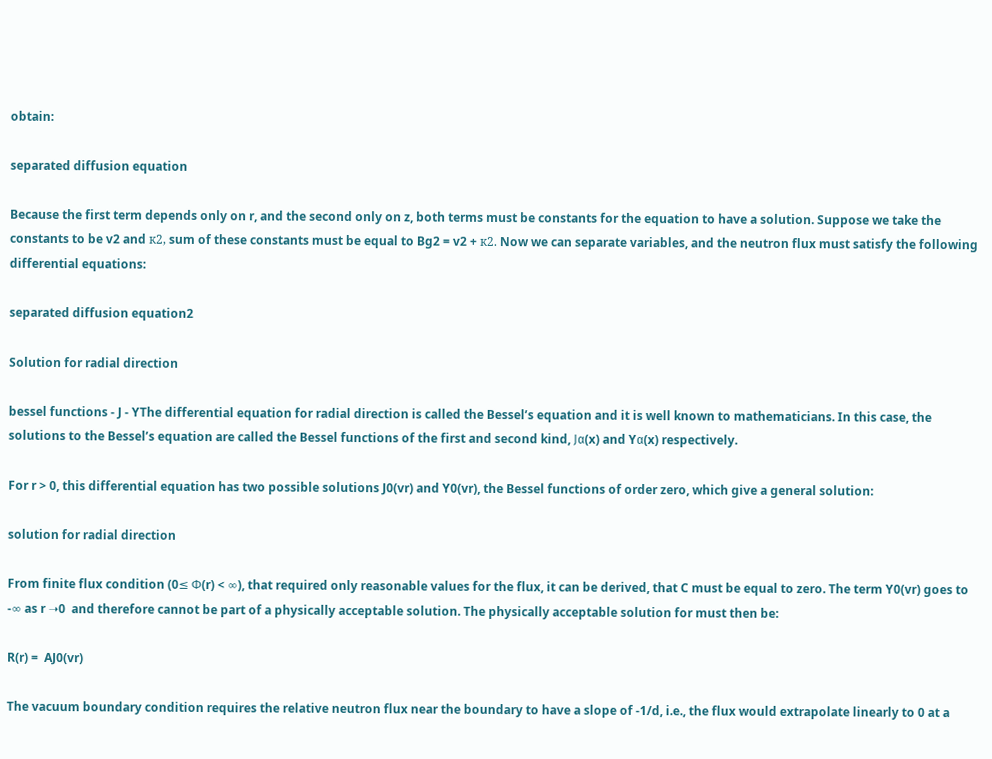obtain:

separated diffusion equation

Because the first term depends only on r, and the second only on z, both terms must be constants for the equation to have a solution. Suppose we take the constants to be v2 and к2, sum of these constants must be equal to Bg2 = v2 + к2. Now we can separate variables, and the neutron flux must satisfy the following differential equations:

separated diffusion equation2

Solution for radial direction

bessel functions - J - YThe differential equation for radial direction is called the Bessel’s equation and it is well known to mathematicians. In this case, the solutions to the Bessel’s equation are called the Bessel functions of the first and second kind, Jα(x) and Yα(x) respectively.

For r > 0, this differential equation has two possible solutions J0(vr) and Y0(vr), the Bessel functions of order zero, which give a general solution:

solution for radial direction

From finite flux condition (0≤ Φ(r) < ∞), that required only reasonable values for the flux, it can be derived, that C must be equal to zero. The term Y0(vr) goes to -∞ as r ➝0  and therefore cannot be part of a physically acceptable solution. The physically acceptable solution for must then be:

R(r) =  AJ0(vr)

The vacuum boundary condition requires the relative neutron flux near the boundary to have a slope of -1/d, i.e., the flux would extrapolate linearly to 0 at a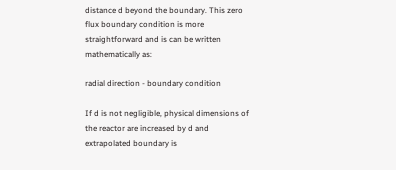distance d beyond the boundary. This zero flux boundary condition is more straightforward and is can be written mathematically as:

radial direction - boundary condition

If d is not negligible, physical dimensions of the reactor are increased by d and extrapolated boundary is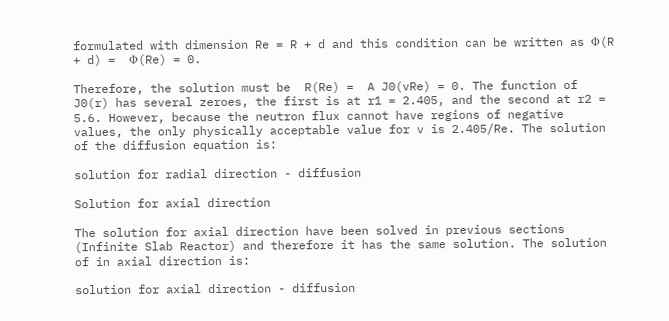formulated with dimension Re = R + d and this condition can be written as Φ(R + d) =  Φ(Re) = 0.

Therefore, the solution must be  R(Re) =  A J0(vRe) = 0. The function of J0(r) has several zeroes, the first is at r1 = 2.405, and the second at r2 = 5.6. However, because the neutron flux cannot have regions of negative values, the only physically acceptable value for v is 2.405/Re. The solution of the diffusion equation is:

solution for radial direction - diffusion

Solution for axial direction

The solution for axial direction have been solved in previous sections (Infinite Slab Reactor) and therefore it has the same solution. The solution of in axial direction is:

solution for axial direction - diffusion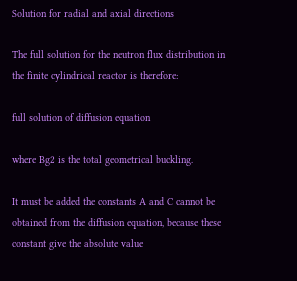Solution for radial and axial directions

The full solution for the neutron flux distribution in the finite cylindrical reactor is therefore:

full solution of diffusion equation

where Bg2 is the total geometrical buckling.

It must be added the constants A and C cannot be obtained from the diffusion equation, because these constant give the absolute value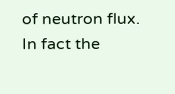of neutron flux. In fact the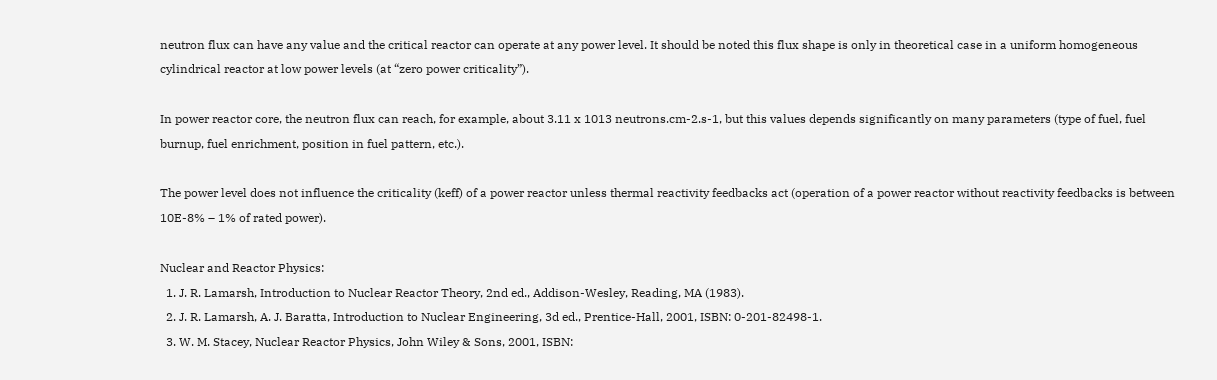neutron flux can have any value and the critical reactor can operate at any power level. It should be noted this flux shape is only in theoretical case in a uniform homogeneous cylindrical reactor at low power levels (at “zero power criticality”).

In power reactor core, the neutron flux can reach, for example, about 3.11 x 1013 neutrons.cm-2.s-1, but this values depends significantly on many parameters (type of fuel, fuel burnup, fuel enrichment, position in fuel pattern, etc.).

The power level does not influence the criticality (keff) of a power reactor unless thermal reactivity feedbacks act (operation of a power reactor without reactivity feedbacks is between 10E-8% – 1% of rated power).

Nuclear and Reactor Physics:
  1. J. R. Lamarsh, Introduction to Nuclear Reactor Theory, 2nd ed., Addison-Wesley, Reading, MA (1983).
  2. J. R. Lamarsh, A. J. Baratta, Introduction to Nuclear Engineering, 3d ed., Prentice-Hall, 2001, ISBN: 0-201-82498-1.
  3. W. M. Stacey, Nuclear Reactor Physics, John Wiley & Sons, 2001, ISBN: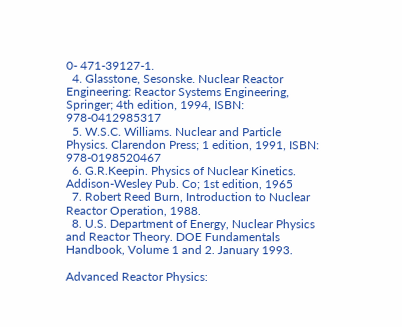0- 471-39127-1.
  4. Glasstone, Sesonske. Nuclear Reactor Engineering: Reactor Systems Engineering, Springer; 4th edition, 1994, ISBN: 978-0412985317
  5. W.S.C. Williams. Nuclear and Particle Physics. Clarendon Press; 1 edition, 1991, ISBN: 978-0198520467
  6. G.R.Keepin. Physics of Nuclear Kinetics. Addison-Wesley Pub. Co; 1st edition, 1965
  7. Robert Reed Burn, Introduction to Nuclear Reactor Operation, 1988.
  8. U.S. Department of Energy, Nuclear Physics and Reactor Theory. DOE Fundamentals Handbook, Volume 1 and 2. January 1993.

Advanced Reactor Physics: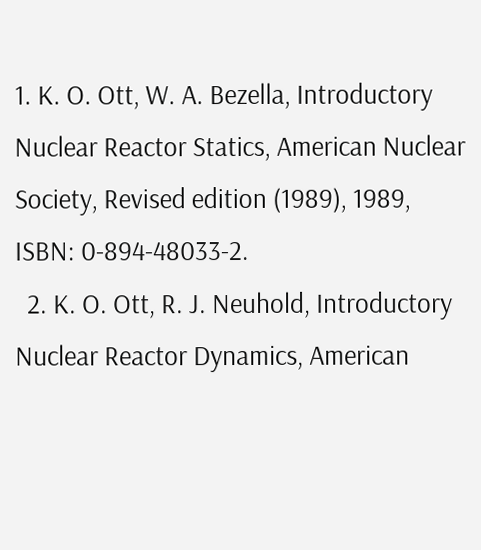1. K. O. Ott, W. A. Bezella, Introductory Nuclear Reactor Statics, American Nuclear Society, Revised edition (1989), 1989, ISBN: 0-894-48033-2.
  2. K. O. Ott, R. J. Neuhold, Introductory Nuclear Reactor Dynamics, American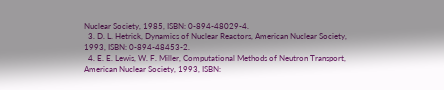Nuclear Society, 1985, ISBN: 0-894-48029-4.
  3. D. L. Hetrick, Dynamics of Nuclear Reactors, American Nuclear Society, 1993, ISBN: 0-894-48453-2.
  4. E. E. Lewis, W. F. Miller, Computational Methods of Neutron Transport, American Nuclear Society, 1993, ISBN: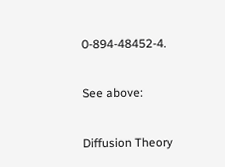0-894-48452-4.

See above:

Diffusion Theory